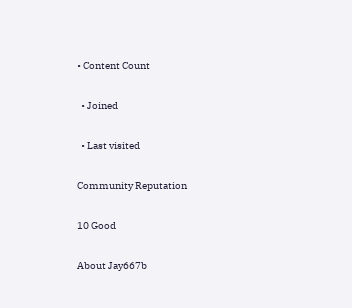• Content Count

  • Joined

  • Last visited

Community Reputation

10 Good

About Jay667b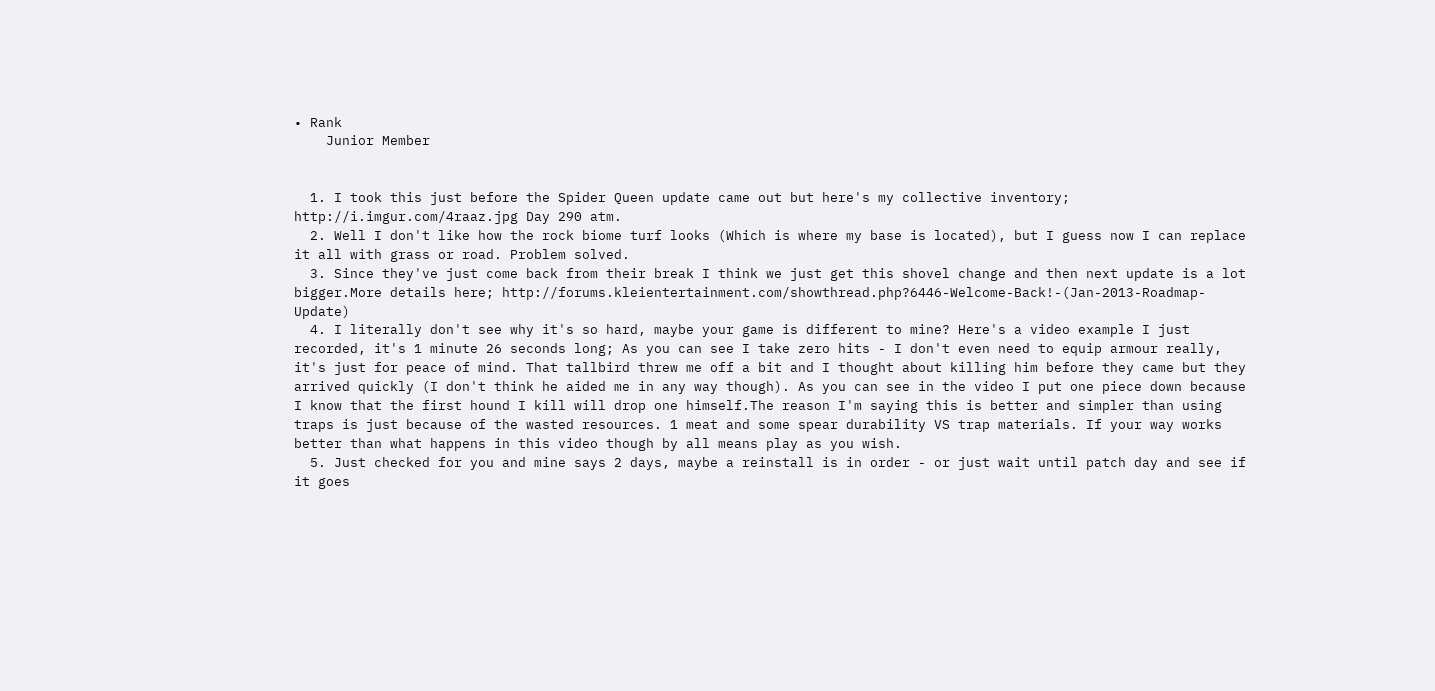• Rank
    Junior Member


  1. I took this just before the Spider Queen update came out but here's my collective inventory; http://i.imgur.com/4raaz.jpg Day 290 atm.
  2. Well I don't like how the rock biome turf looks (Which is where my base is located), but I guess now I can replace it all with grass or road. Problem solved.
  3. Since they've just come back from their break I think we just get this shovel change and then next update is a lot bigger.More details here; http://forums.kleientertainment.com/showthread.php?6446-Welcome-Back!-(Jan-2013-Roadmap-Update)
  4. I literally don't see why it's so hard, maybe your game is different to mine? Here's a video example I just recorded, it's 1 minute 26 seconds long; As you can see I take zero hits - I don't even need to equip armour really, it's just for peace of mind. That tallbird threw me off a bit and I thought about killing him before they came but they arrived quickly (I don't think he aided me in any way though). As you can see in the video I put one piece down because I know that the first hound I kill will drop one himself.The reason I'm saying this is better and simpler than using traps is just because of the wasted resources. 1 meat and some spear durability VS trap materials. If your way works better than what happens in this video though by all means play as you wish.
  5. Just checked for you and mine says 2 days, maybe a reinstall is in order - or just wait until patch day and see if it goes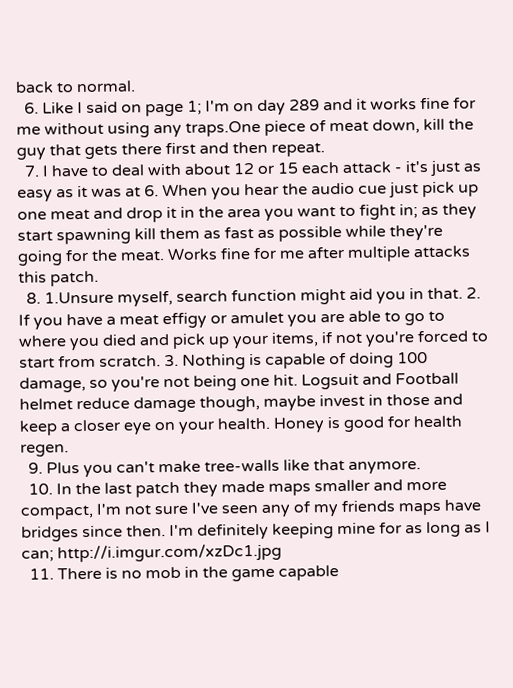back to normal.
  6. Like I said on page 1; I'm on day 289 and it works fine for me without using any traps.One piece of meat down, kill the guy that gets there first and then repeat.
  7. I have to deal with about 12 or 15 each attack - it's just as easy as it was at 6. When you hear the audio cue just pick up one meat and drop it in the area you want to fight in; as they start spawning kill them as fast as possible while they're going for the meat. Works fine for me after multiple attacks this patch.
  8. 1.Unsure myself, search function might aid you in that. 2. If you have a meat effigy or amulet you are able to go to where you died and pick up your items, if not you're forced to start from scratch. 3. Nothing is capable of doing 100 damage, so you're not being one hit. Logsuit and Football helmet reduce damage though, maybe invest in those and keep a closer eye on your health. Honey is good for health regen.
  9. Plus you can't make tree-walls like that anymore.
  10. In the last patch they made maps smaller and more compact, I'm not sure I've seen any of my friends maps have bridges since then. I'm definitely keeping mine for as long as I can; http://i.imgur.com/xzDc1.jpg
  11. There is no mob in the game capable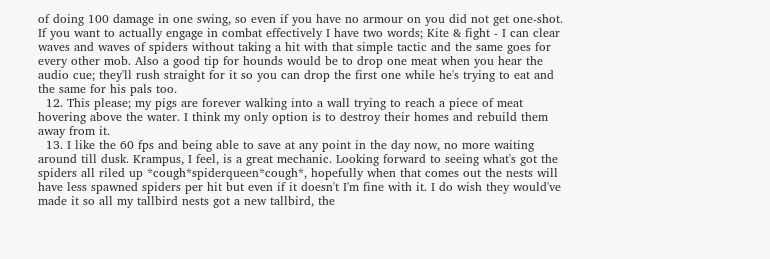of doing 100 damage in one swing, so even if you have no armour on you did not get one-shot. If you want to actually engage in combat effectively I have two words; Kite & fight - I can clear waves and waves of spiders without taking a hit with that simple tactic and the same goes for every other mob. Also a good tip for hounds would be to drop one meat when you hear the audio cue; they'll rush straight for it so you can drop the first one while he's trying to eat and the same for his pals too.
  12. This please; my pigs are forever walking into a wall trying to reach a piece of meat hovering above the water. I think my only option is to destroy their homes and rebuild them away from it.
  13. I like the 60 fps and being able to save at any point in the day now, no more waiting around till dusk. Krampus, I feel, is a great mechanic. Looking forward to seeing what's got the spiders all riled up *cough*spiderqueen*cough*, hopefully when that comes out the nests will have less spawned spiders per hit but even if it doesn't I'm fine with it. I do wish they would've made it so all my tallbird nests got a new tallbird, the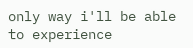only way i'll be able to experience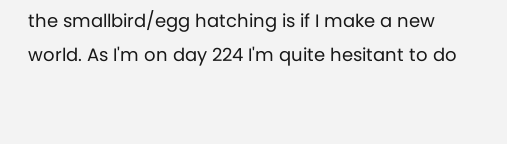the smallbird/egg hatching is if I make a new world. As I'm on day 224 I'm quite hesitant to do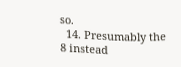so.
  14. Presumably the 8 instead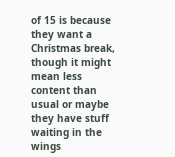of 15 is because they want a Christmas break, though it might mean less content than usual or maybe they have stuff waiting in the wings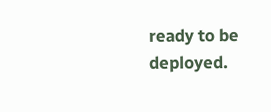ready to be deployed.